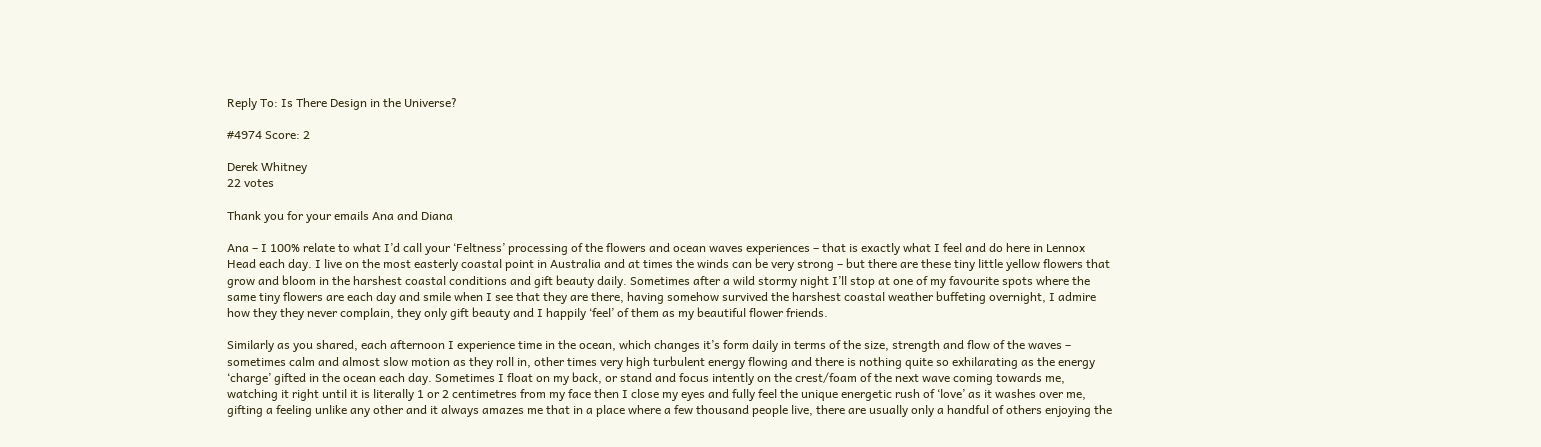Reply To: Is There Design in the Universe?

#4974 Score: 2

Derek Whitney
22 votes

Thank you for your emails Ana and Diana

Ana – I 100% relate to what I’d call your ‘Feltness’ processing of the flowers and ocean waves experiences – that is exactly what I feel and do here in Lennox Head each day. I live on the most easterly coastal point in Australia and at times the winds can be very strong – but there are these tiny little yellow flowers that grow and bloom in the harshest coastal conditions and gift beauty daily. Sometimes after a wild stormy night I’ll stop at one of my favourite spots where the same tiny flowers are each day and smile when I see that they are there, having somehow survived the harshest coastal weather buffeting overnight, I admire how they they never complain, they only gift beauty and I happily ‘feel’ of them as my beautiful flower friends.

Similarly as you shared, each afternoon I experience time in the ocean, which changes it’s form daily in terms of the size, strength and flow of the waves – sometimes calm and almost slow motion as they roll in, other times very high turbulent energy flowing and there is nothing quite so exhilarating as the energy ‘charge’ gifted in the ocean each day. Sometimes I float on my back, or stand and focus intently on the crest/foam of the next wave coming towards me, watching it right until it is literally 1 or 2 centimetres from my face then I close my eyes and fully feel the unique energetic rush of ‘love’ as it washes over me, gifting a feeling unlike any other and it always amazes me that in a place where a few thousand people live, there are usually only a handful of others enjoying the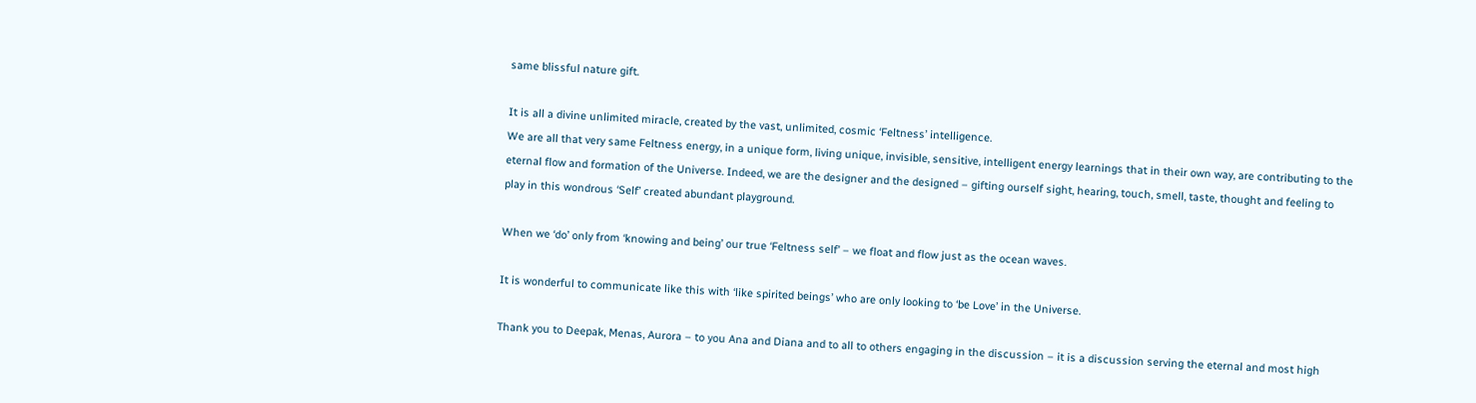same blissful nature gift.

It is all a divine unlimited miracle, created by the vast, unlimited, cosmic ‘Feltness’ intelligence.
We are all that very same Feltness energy, in a unique form, living unique, invisible, sensitive, intelligent energy learnings that in their own way, are contributing to the eternal flow and formation of the Universe. Indeed, we are the designer and the designed – gifting ourself sight, hearing, touch, smell, taste, thought and feeling to play in this wondrous ‘Self’ created abundant playground.

When we ‘do’ only from ‘knowing and being’ our true ‘Feltness self’ – we float and flow just as the ocean waves.

It is wonderful to communicate like this with ‘like spirited beings’ who are only looking to ‘be Love’ in the Universe.

Thank you to Deepak, Menas, Aurora – to you Ana and Diana and to all to others engaging in the discussion – it is a discussion serving the eternal and most high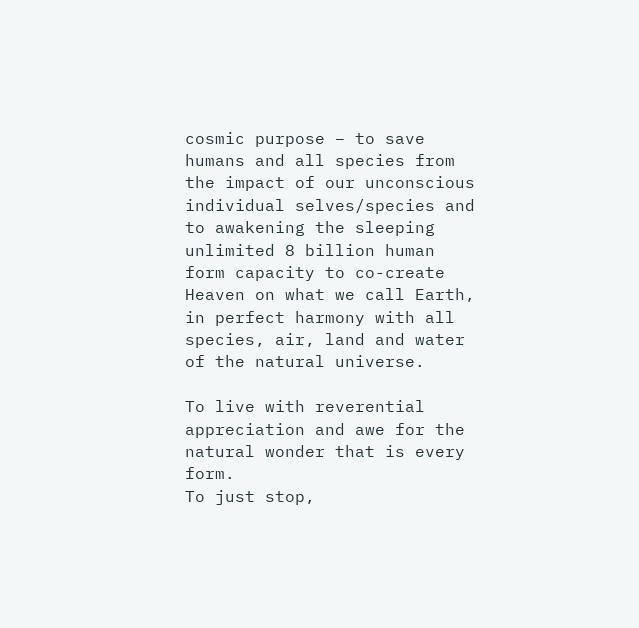cosmic purpose – to save humans and all species from the impact of our unconscious individual selves/species and to awakening the sleeping unlimited 8 billion human form capacity to co-create Heaven on what we call Earth, in perfect harmony with all species, air, land and water of the natural universe.

To live with reverential appreciation and awe for the natural wonder that is every form.
To just stop,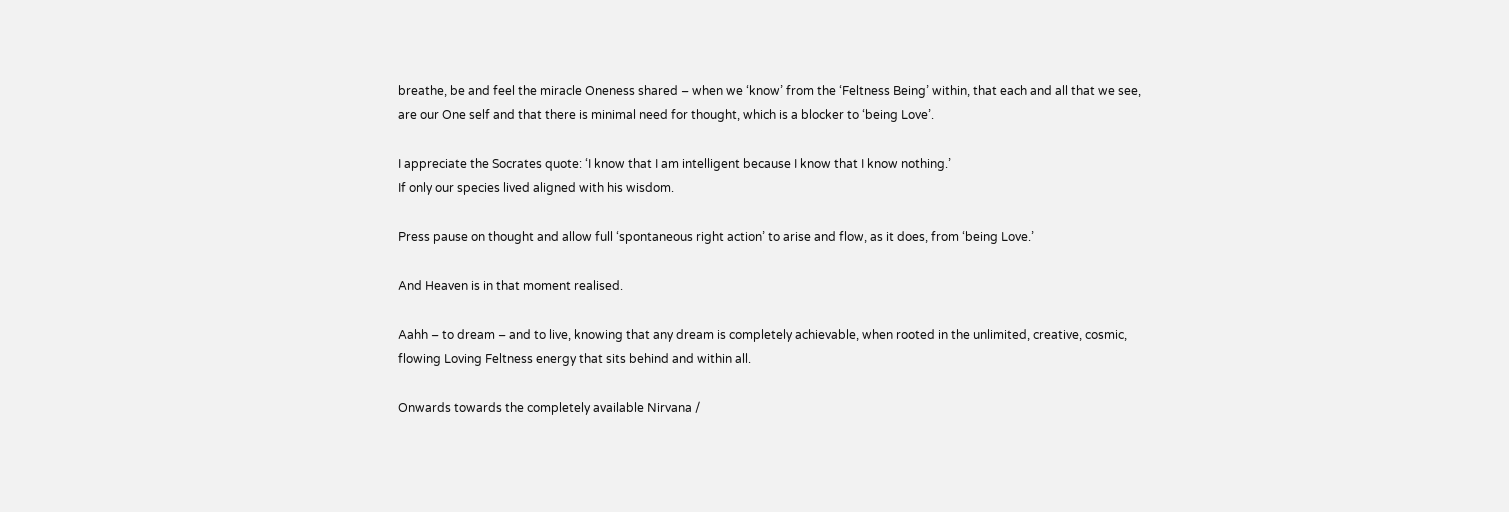breathe, be and feel the miracle Oneness shared – when we ‘know’ from the ‘Feltness Being’ within, that each and all that we see, are our One self and that there is minimal need for thought, which is a blocker to ‘being Love’.

I appreciate the Socrates quote: ‘I know that I am intelligent because I know that I know nothing.’
If only our species lived aligned with his wisdom.

Press pause on thought and allow full ‘spontaneous right action’ to arise and flow, as it does, from ‘being Love.’

And Heaven is in that moment realised.

Aahh – to dream – and to live, knowing that any dream is completely achievable, when rooted in the unlimited, creative, cosmic, flowing Loving Feltness energy that sits behind and within all.

Onwards towards the completely available Nirvana /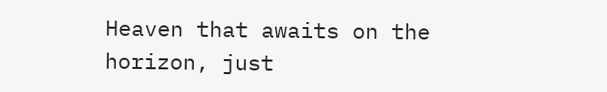Heaven that awaits on the horizon, just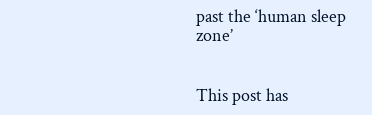past the ‘human sleep zone’


This post has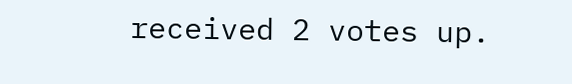received 2 votes up.